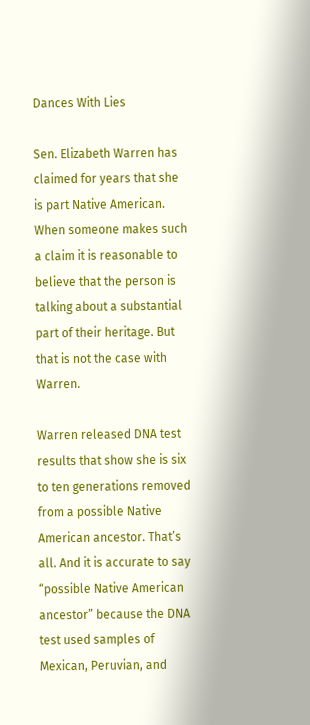Dances With Lies

Sen. Elizabeth Warren has claimed for years that she is part Native American. When someone makes such a claim it is reasonable to believe that the person is talking about a substantial part of their heritage. But that is not the case with Warren.

Warren released DNA test results that show she is six to ten generations removed from a possible Native American ancestor. That’s all. And it is accurate to say “possible Native American ancestor” because the DNA test used samples of Mexican, Peruvian, and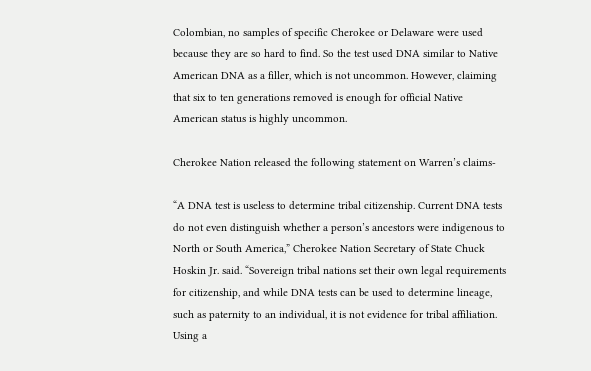Colombian, no samples of specific Cherokee or Delaware were used because they are so hard to find. So the test used DNA similar to Native American DNA as a filler, which is not uncommon. However, claiming that six to ten generations removed is enough for official Native American status is highly uncommon.

Cherokee Nation released the following statement on Warren’s claims-

“A DNA test is useless to determine tribal citizenship. Current DNA tests do not even distinguish whether a person’s ancestors were indigenous to North or South America,” Cherokee Nation Secretary of State Chuck Hoskin Jr. said. “Sovereign tribal nations set their own legal requirements for citizenship, and while DNA tests can be used to determine lineage, such as paternity to an individual, it is not evidence for tribal affiliation. Using a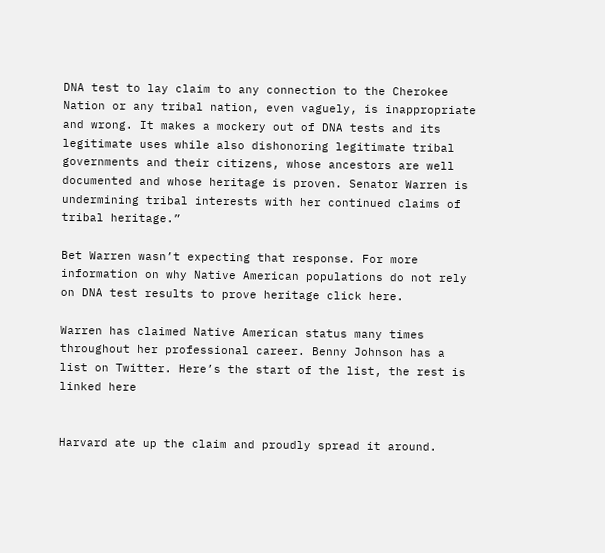DNA test to lay claim to any connection to the Cherokee Nation or any tribal nation, even vaguely, is inappropriate and wrong. It makes a mockery out of DNA tests and its legitimate uses while also dishonoring legitimate tribal governments and their citizens, whose ancestors are well documented and whose heritage is proven. Senator Warren is undermining tribal interests with her continued claims of tribal heritage.”

Bet Warren wasn’t expecting that response. For more information on why Native American populations do not rely on DNA test results to prove heritage click here.

Warren has claimed Native American status many times throughout her professional career. Benny Johnson has a list on Twitter. Here’s the start of the list, the rest is linked here


Harvard ate up the claim and proudly spread it around.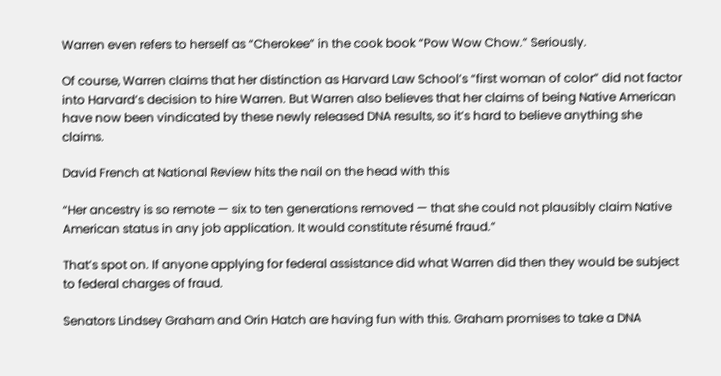Warren even refers to herself as “Cherokee” in the cook book “Pow Wow Chow.” Seriously.

Of course, Warren claims that her distinction as Harvard Law School’s “first woman of color” did not factor into Harvard’s decision to hire Warren. But Warren also believes that her claims of being Native American have now been vindicated by these newly released DNA results, so it’s hard to believe anything she claims.

David French at National Review hits the nail on the head with this

“Her ancestry is so remote — six to ten generations removed — that she could not plausibly claim Native American status in any job application. It would constitute résumé fraud.”

That’s spot on. If anyone applying for federal assistance did what Warren did then they would be subject to federal charges of fraud.

Senators Lindsey Graham and Orin Hatch are having fun with this. Graham promises to take a DNA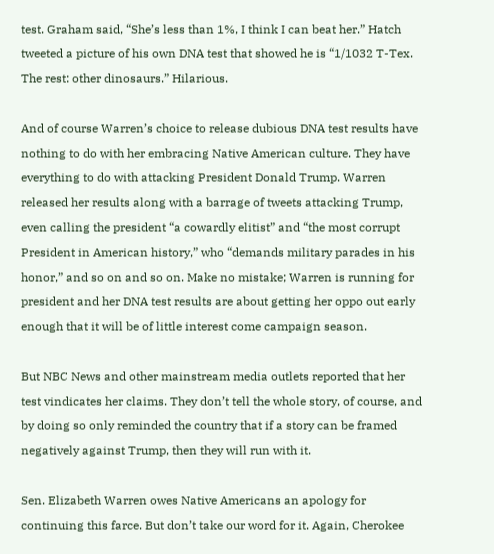test. Graham said, “She’s less than 1%, I think I can beat her.” Hatch tweeted a picture of his own DNA test that showed he is “1/1032 T-Tex. The rest: other dinosaurs.” Hilarious.

And of course Warren’s choice to release dubious DNA test results have nothing to do with her embracing Native American culture. They have everything to do with attacking President Donald Trump. Warren released her results along with a barrage of tweets attacking Trump, even calling the president “a cowardly elitist” and “the most corrupt President in American history,” who “demands military parades in his honor,” and so on and so on. Make no mistake; Warren is running for president and her DNA test results are about getting her oppo out early enough that it will be of little interest come campaign season.

But NBC News and other mainstream media outlets reported that her test vindicates her claims. They don’t tell the whole story, of course, and by doing so only reminded the country that if a story can be framed negatively against Trump, then they will run with it.

Sen. Elizabeth Warren owes Native Americans an apology for continuing this farce. But don’t take our word for it. Again, Cherokee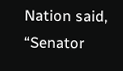Nation said, “Senator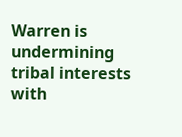Warren is undermining tribal interests with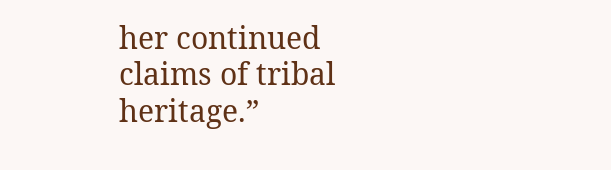her continued claims of tribal heritage.”